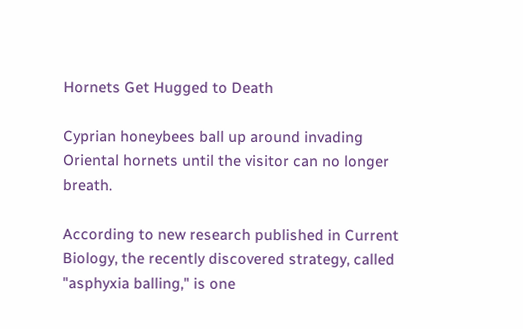Hornets Get Hugged to Death

Cyprian honeybees ball up around invading Oriental hornets until the visitor can no longer breath.

According to new research published in Current Biology, the recently discovered strategy, called "asphyxia balling," is one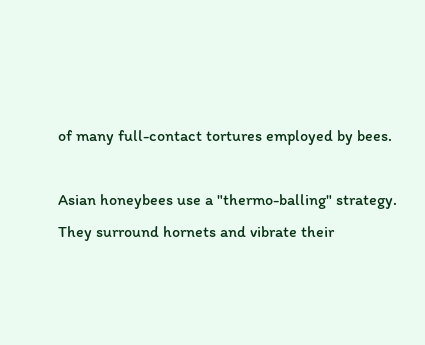of many full-contact tortures employed by bees.

Asian honeybees use a "thermo-balling" strategy. They surround hornets and vibrate their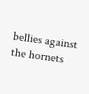bellies against the hornets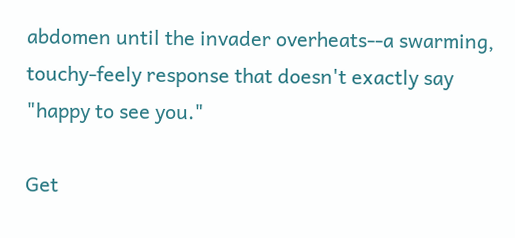abdomen until the invader overheats--a swarming, touchy-feely response that doesn't exactly say "happy to see you."

Get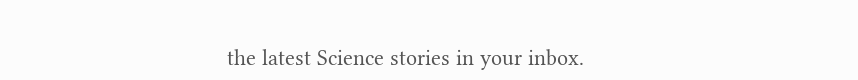the latest Science stories in your inbox.